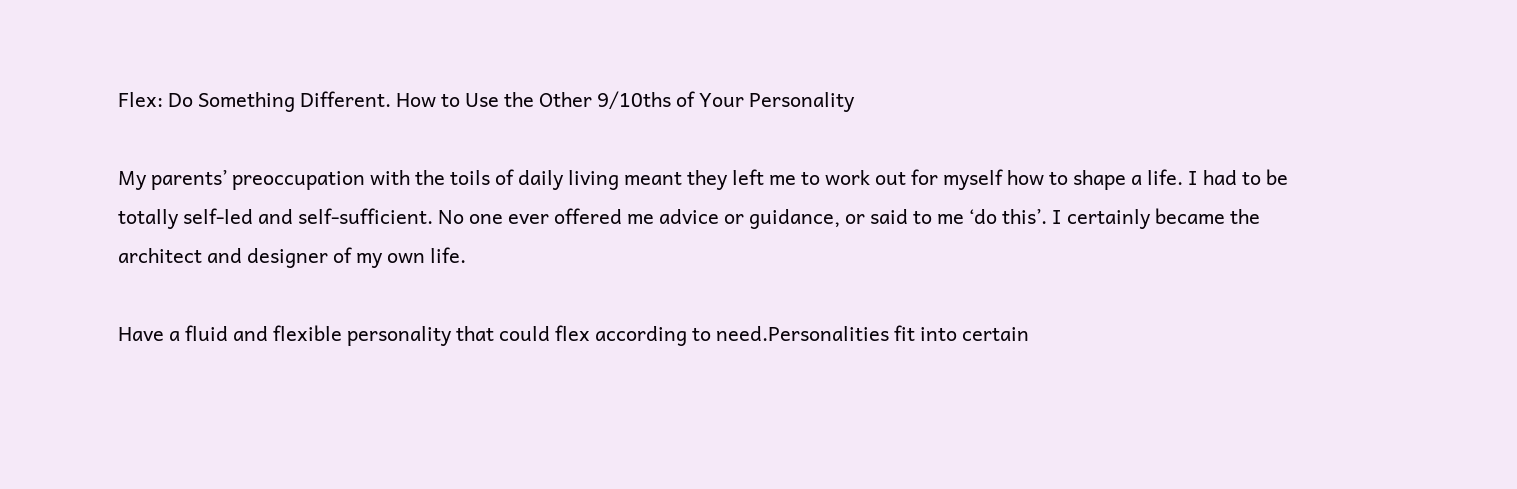Flex: Do Something Different. How to Use the Other 9/10ths of Your Personality

My parents’ preoccupation with the toils of daily living meant they left me to work out for myself how to shape a life. I had to be totally self-led and self-sufficient. No one ever offered me advice or guidance, or said to me ‘do this’. I certainly became the architect and designer of my own life.

Have a fluid and flexible personality that could flex according to need.Personalities fit into certain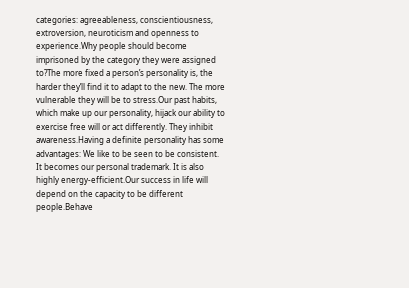categories: agreeableness, conscientiousness, extroversion, neuroticism and openness to experience.Why people should become imprisoned by the category they were assigned to?The more fixed a person’s personality is, the harder they’ll find it to adapt to the new. The more vulnerable they will be to stress.Our past habits, which make up our personality, hijack our ability to exercise free will or act differently. They inhibit awareness.Having a definite personality has some advantages: We like to be seen to be consistent. It becomes our personal trademark. It is also highly energy-efficient.Our success in life will depend on the capacity to be different people.Behave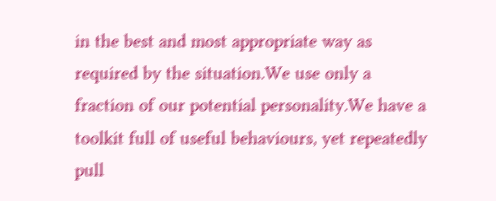in the best and most appropriate way as required by the situation.We use only a fraction of our potential personality.We have a toolkit full of useful behaviours, yet repeatedly pull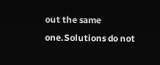out the same one.Solutions do not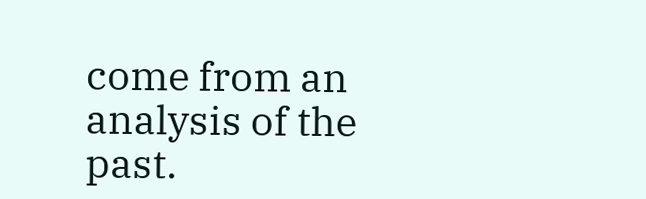come from an analysis of the past.